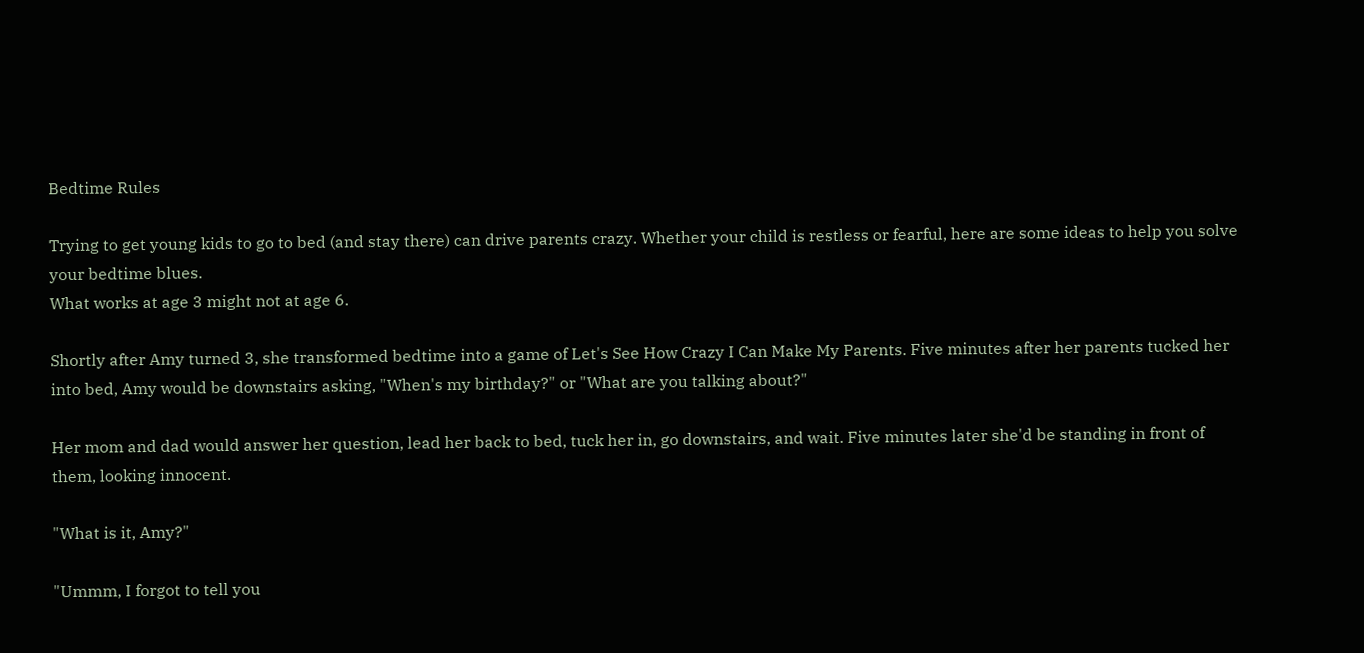Bedtime Rules

Trying to get young kids to go to bed (and stay there) can drive parents crazy. Whether your child is restless or fearful, here are some ideas to help you solve your bedtime blues.
What works at age 3 might not at age 6.

Shortly after Amy turned 3, she transformed bedtime into a game of Let's See How Crazy I Can Make My Parents. Five minutes after her parents tucked her into bed, Amy would be downstairs asking, "When's my birthday?" or "What are you talking about?"

Her mom and dad would answer her question, lead her back to bed, tuck her in, go downstairs, and wait. Five minutes later she'd be standing in front of them, looking innocent.

"What is it, Amy?"

"Ummm, I forgot to tell you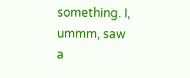something. I, ummm, saw a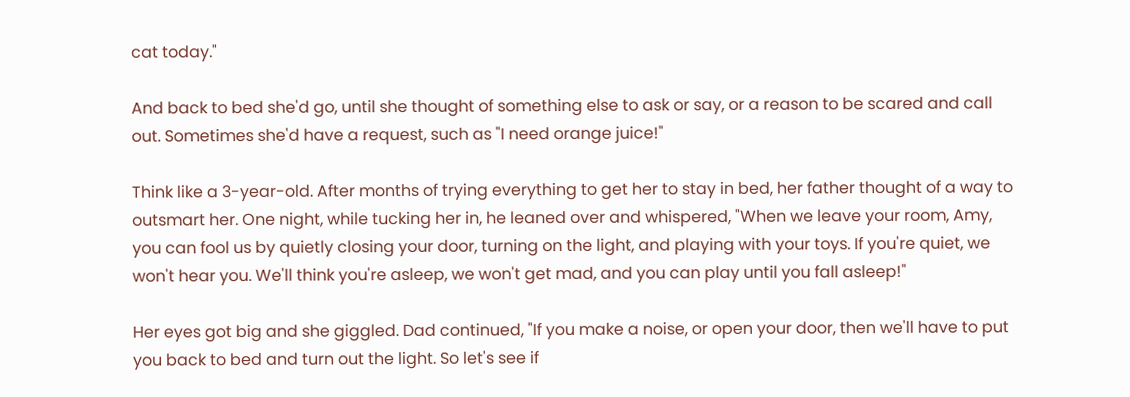cat today."

And back to bed she'd go, until she thought of something else to ask or say, or a reason to be scared and call out. Sometimes she'd have a request, such as "I need orange juice!"

Think like a 3-year-old. After months of trying everything to get her to stay in bed, her father thought of a way to outsmart her. One night, while tucking her in, he leaned over and whispered, "When we leave your room, Amy, you can fool us by quietly closing your door, turning on the light, and playing with your toys. If you're quiet, we won't hear you. We'll think you're asleep, we won't get mad, and you can play until you fall asleep!"

Her eyes got big and she giggled. Dad continued, "If you make a noise, or open your door, then we'll have to put you back to bed and turn out the light. So let's see if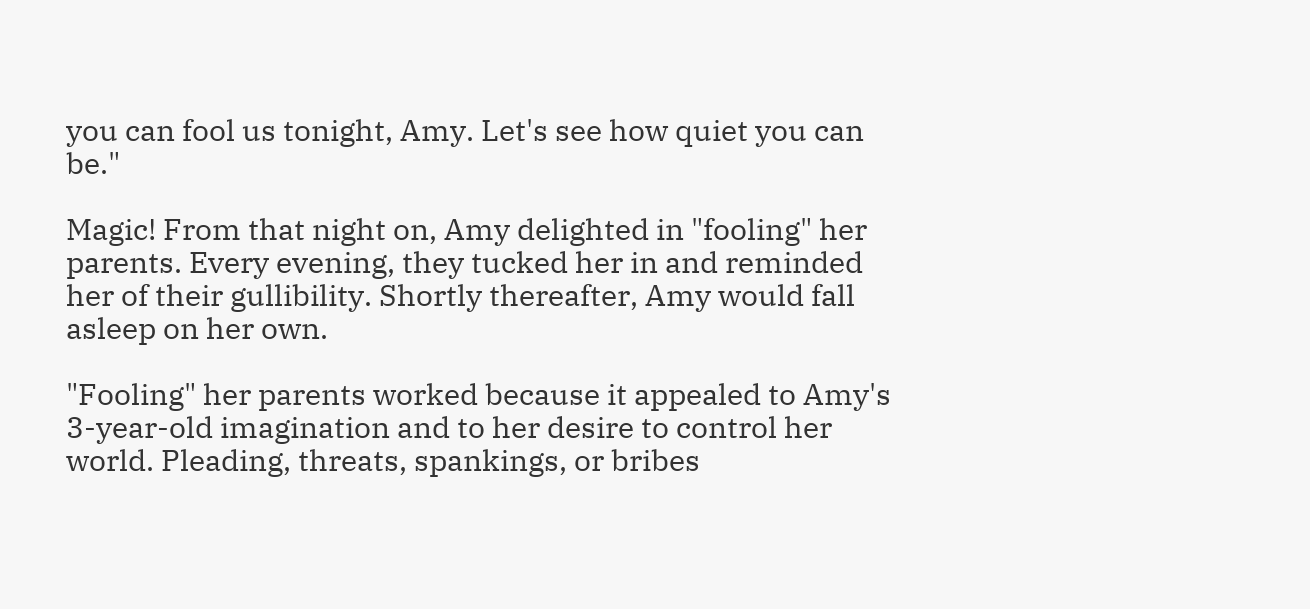you can fool us tonight, Amy. Let's see how quiet you can be."

Magic! From that night on, Amy delighted in "fooling" her parents. Every evening, they tucked her in and reminded her of their gullibility. Shortly thereafter, Amy would fall asleep on her own.

"Fooling" her parents worked because it appealed to Amy's 3-year-old imagination and to her desire to control her world. Pleading, threats, spankings, or bribes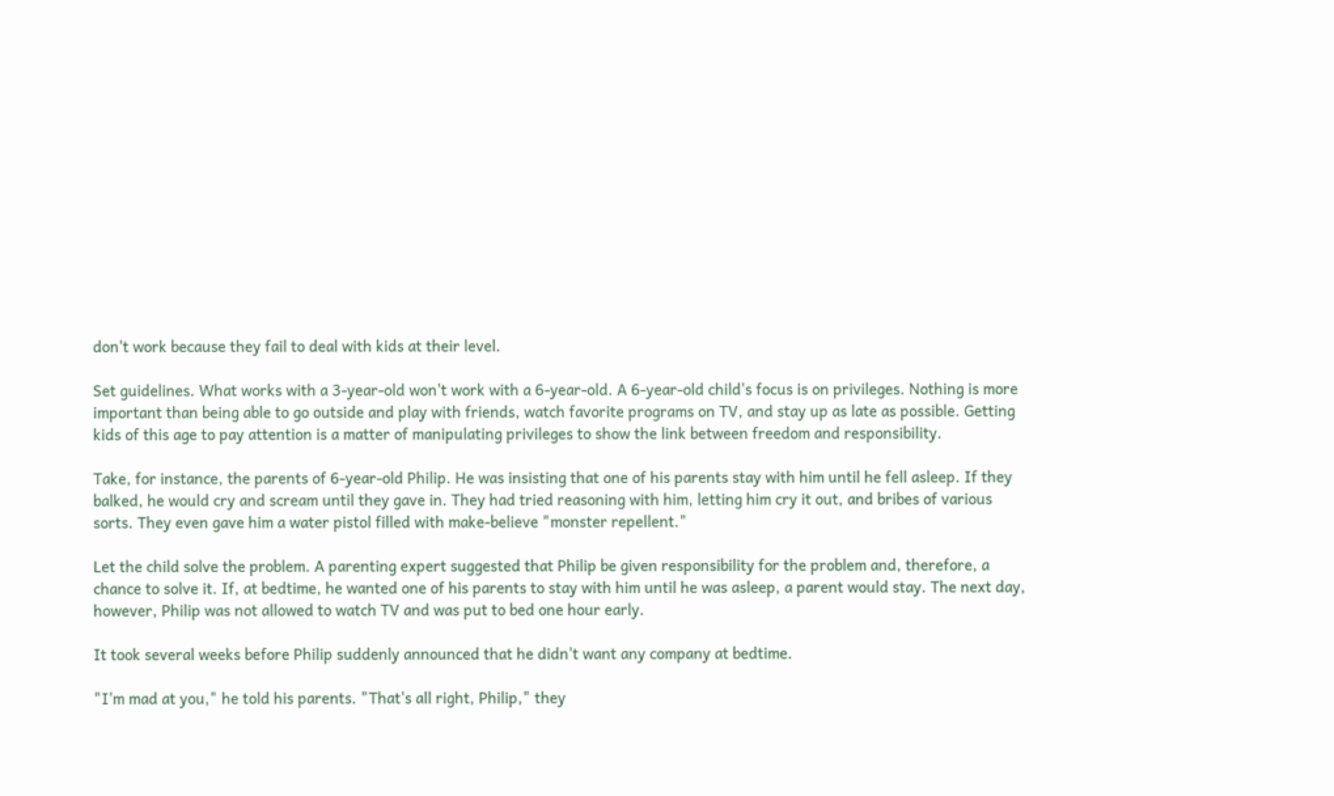don't work because they fail to deal with kids at their level.

Set guidelines. What works with a 3-year-old won't work with a 6-year-old. A 6-year-old child's focus is on privileges. Nothing is more important than being able to go outside and play with friends, watch favorite programs on TV, and stay up as late as possible. Getting kids of this age to pay attention is a matter of manipulating privileges to show the link between freedom and responsibility.

Take, for instance, the parents of 6-year-old Philip. He was insisting that one of his parents stay with him until he fell asleep. If they balked, he would cry and scream until they gave in. They had tried reasoning with him, letting him cry it out, and bribes of various sorts. They even gave him a water pistol filled with make-believe "monster repellent."

Let the child solve the problem. A parenting expert suggested that Philip be given responsibility for the problem and, therefore, a chance to solve it. If, at bedtime, he wanted one of his parents to stay with him until he was asleep, a parent would stay. The next day, however, Philip was not allowed to watch TV and was put to bed one hour early.

It took several weeks before Philip suddenly announced that he didn't want any company at bedtime.

"I'm mad at you," he told his parents. "That's all right, Philip," they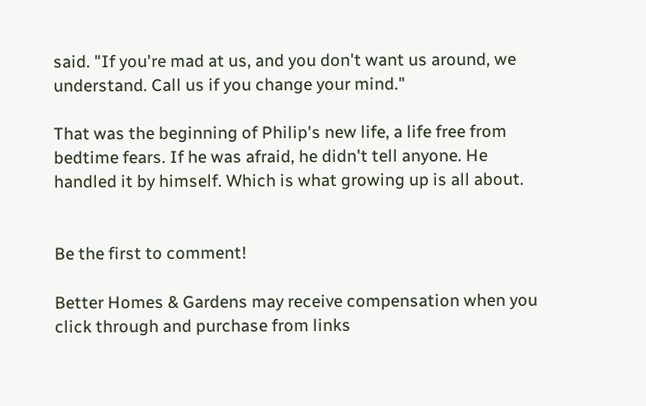said. "If you're mad at us, and you don't want us around, we understand. Call us if you change your mind."

That was the beginning of Philip's new life, a life free from bedtime fears. If he was afraid, he didn't tell anyone. He handled it by himself. Which is what growing up is all about.


Be the first to comment!

Better Homes & Gardens may receive compensation when you click through and purchase from links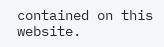contained on this website.